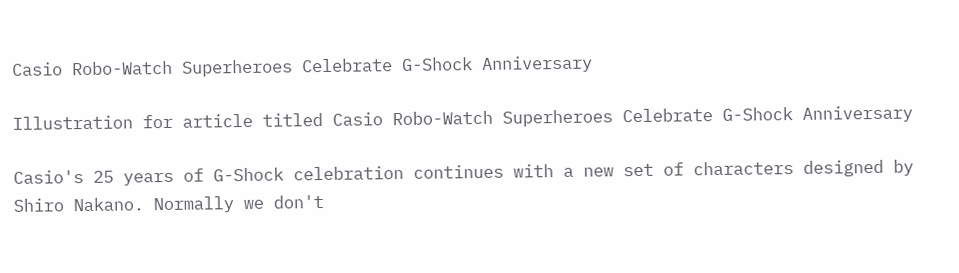Casio Robo-Watch Superheroes Celebrate G-Shock Anniversary

Illustration for article titled Casio Robo-Watch Superheroes Celebrate G-Shock Anniversary

Casio's 25 years of G-Shock celebration continues with a new set of characters designed by Shiro Nakano. Normally we don't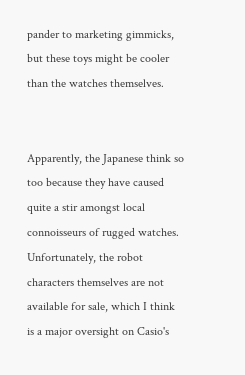pander to marketing gimmicks, but these toys might be cooler than the watches themselves.


Apparently, the Japanese think so too because they have caused quite a stir amongst local connoisseurs of rugged watches. Unfortunately, the robot characters themselves are not available for sale, which I think is a major oversight on Casio's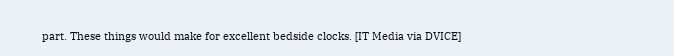part. These things would make for excellent bedside clocks. [IT Media via DVICE]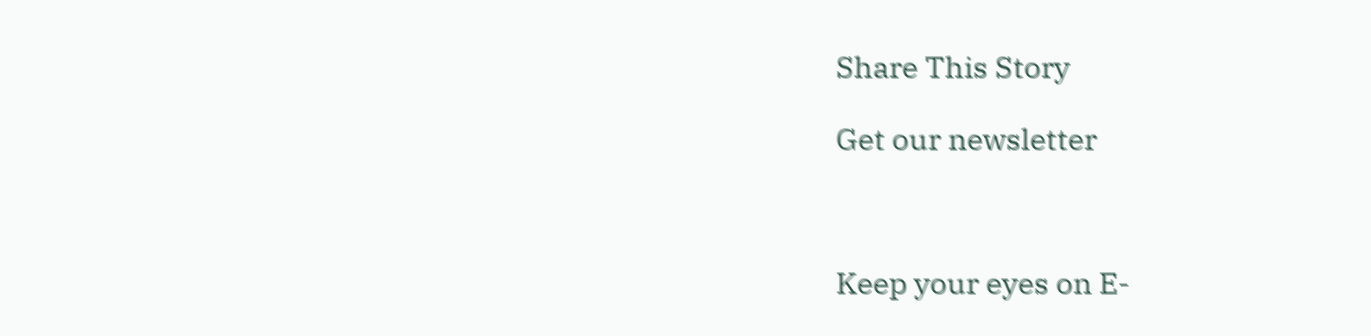Share This Story

Get our newsletter



Keep your eyes on E-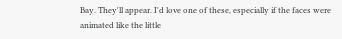Bay. They'll appear. I'd love one of these, especially if the faces were animated like the little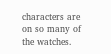characters are on so many of the watches.